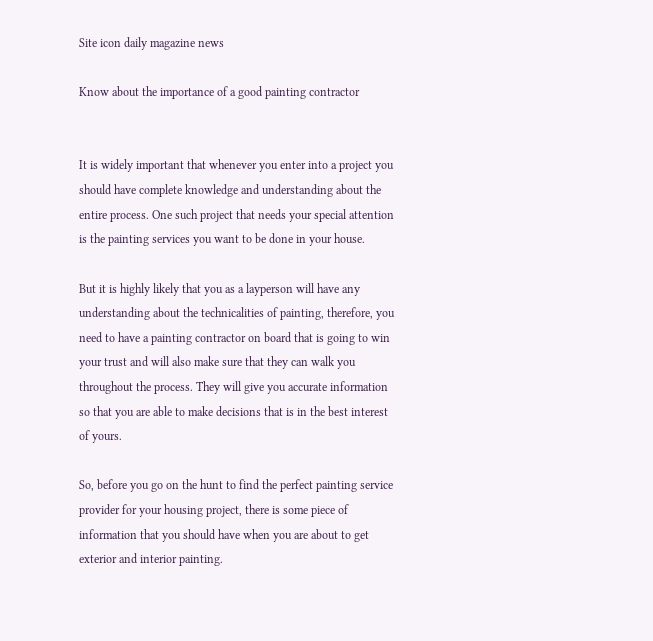Site icon daily magazine news

Know about the importance of a good painting contractor


It is widely important that whenever you enter into a project you should have complete knowledge and understanding about the entire process. One such project that needs your special attention is the painting services you want to be done in your house.

But it is highly likely that you as a layperson will have any understanding about the technicalities of painting, therefore, you need to have a painting contractor on board that is going to win your trust and will also make sure that they can walk you throughout the process. They will give you accurate information so that you are able to make decisions that is in the best interest of yours.

So, before you go on the hunt to find the perfect painting service provider for your housing project, there is some piece of information that you should have when you are about to get exterior and interior painting.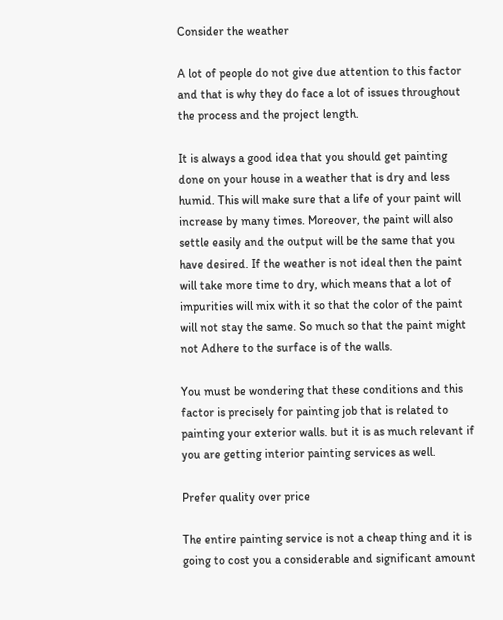Consider the weather

A lot of people do not give due attention to this factor and that is why they do face a lot of issues throughout the process and the project length.

It is always a good idea that you should get painting done on your house in a weather that is dry and less humid. This will make sure that a life of your paint will increase by many times. Moreover, the paint will also settle easily and the output will be the same that you have desired. If the weather is not ideal then the paint will take more time to dry, which means that a lot of impurities will mix with it so that the color of the paint will not stay the same. So much so that the paint might not Adhere to the surface is of the walls.

You must be wondering that these conditions and this factor is precisely for painting job that is related to painting your exterior walls. but it is as much relevant if you are getting interior painting services as well.

Prefer quality over price

The entire painting service is not a cheap thing and it is going to cost you a considerable and significant amount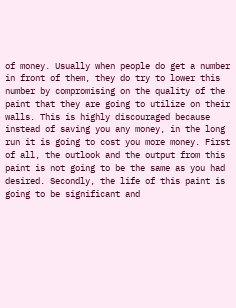of money. Usually when people do get a number in front of them, they do try to lower this number by compromising on the quality of the paint that they are going to utilize on their walls. This is highly discouraged because instead of saving you any money, in the long run it is going to cost you more money. First of all, the outlook and the output from this paint is not going to be the same as you had desired. Secondly, the life of this paint is going to be significant and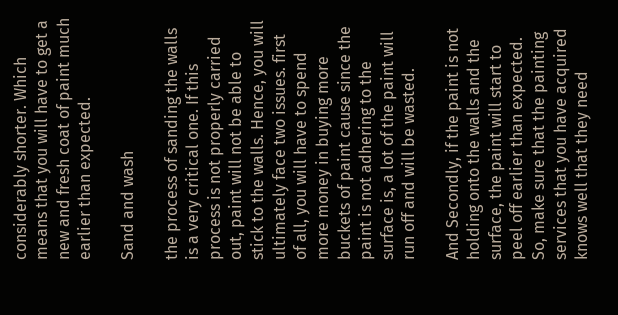considerably shorter. Which means that you will have to get a new and fresh coat of paint much earlier than expected.

Sand and wash

the process of sanding the walls is a very critical one. If this process is not properly carried out, paint will not be able to stick to the walls. Hence, you will ultimately face two issues. first of all, you will have to spend more money in buying more buckets of paint cause since the paint is not adhering to the surface is, a lot of the paint will run off and will be wasted.

And Secondly, if the paint is not holding onto the walls and the surface, the paint will start to peel off earlier than expected. So, make sure that the painting services that you have acquired knows well that they need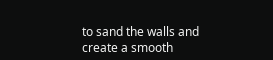to sand the walls and create a smooth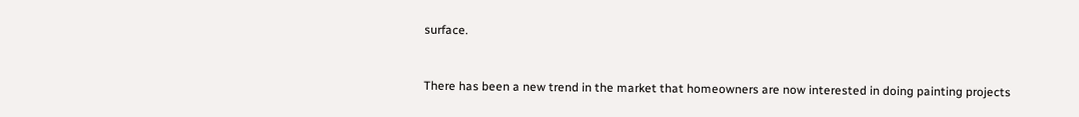surface.


There has been a new trend in the market that homeowners are now interested in doing painting projects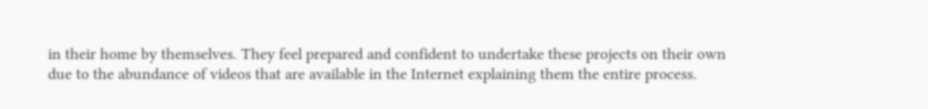in their home by themselves. They feel prepared and confident to undertake these projects on their own due to the abundance of videos that are available in the Internet explaining them the entire process.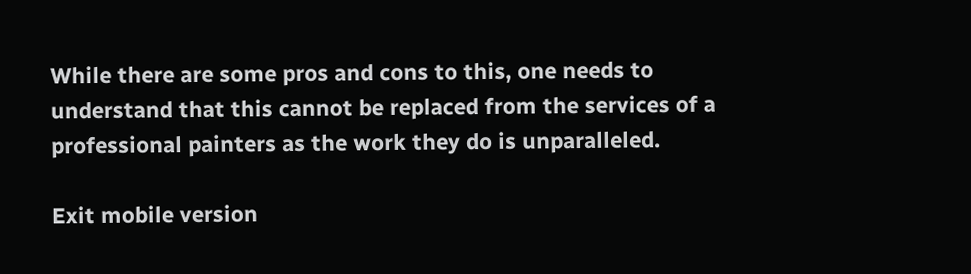While there are some pros and cons to this, one needs to understand that this cannot be replaced from the services of a professional painters as the work they do is unparalleled.

Exit mobile version